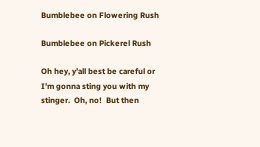Bumblebee on Flowering Rush

Bumblebee on Pickerel Rush

Oh hey, y’all best be careful or I’m gonna sting you with my stinger.  Oh, no!  But then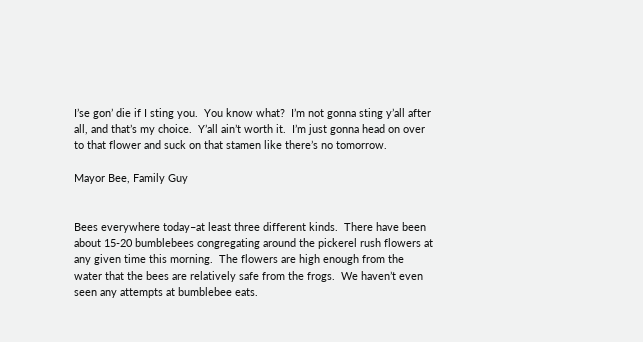I’se gon’ die if I sting you.  You know what?  I’m not gonna sting y’all after all, and that’s my choice.  Y’all ain’t worth it.  I’m just gonna head on over to that flower and suck on that stamen like there’s no tomorrow.

Mayor Bee, Family Guy


Bees everywhere today–at least three different kinds.  There have been about 15-20 bumblebees congregating around the pickerel rush flowers at any given time this morning.  The flowers are high enough from the water that the bees are relatively safe from the frogs.  We haven’t even seen any attempts at bumblebee eats.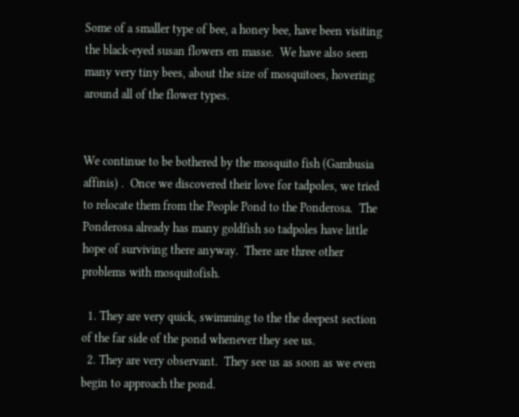Some of a smaller type of bee, a honey bee, have been visiting the black-eyed susan flowers en masse.  We have also seen many very tiny bees, about the size of mosquitoes, hovering around all of the flower types.


We continue to be bothered by the mosquito fish (Gambusia affinis) .  Once we discovered their love for tadpoles, we tried to relocate them from the People Pond to the Ponderosa.  The Ponderosa already has many goldfish so tadpoles have little hope of surviving there anyway.  There are three other problems with mosquitofish.

  1. They are very quick, swimming to the the deepest section of the far side of the pond whenever they see us.
  2. They are very observant.  They see us as soon as we even begin to approach the pond.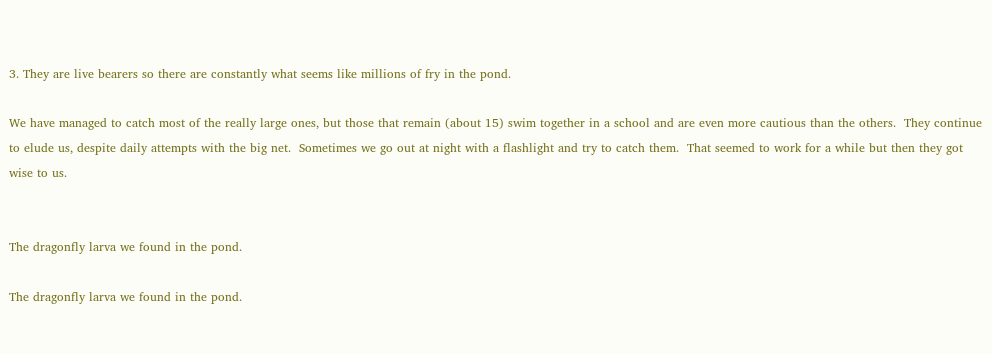3. They are live bearers so there are constantly what seems like millions of fry in the pond.

We have managed to catch most of the really large ones, but those that remain (about 15) swim together in a school and are even more cautious than the others.  They continue to elude us, despite daily attempts with the big net.  Sometimes we go out at night with a flashlight and try to catch them.  That seemed to work for a while but then they got wise to us.


The dragonfly larva we found in the pond.

The dragonfly larva we found in the pond.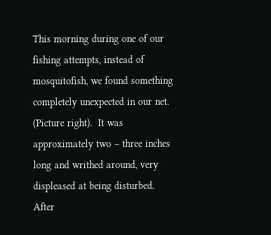This morning during one of our fishing attempts, instead of mosquitofish, we found something completely unexpected in our net.  (Picture right).  It was approximately two – three inches long and writhed around, very displeased at being disturbed.  After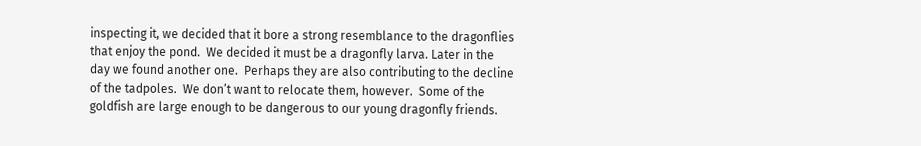inspecting it, we decided that it bore a strong resemblance to the dragonflies that enjoy the pond.  We decided it must be a dragonfly larva. Later in the day we found another one.  Perhaps they are also contributing to the decline of the tadpoles.  We don’t want to relocate them, however.  Some of the goldfish are large enough to be dangerous to our young dragonfly friends.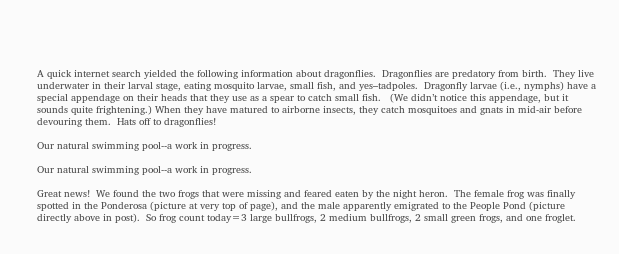A quick internet search yielded the following information about dragonflies.  Dragonflies are predatory from birth.  They live underwater in their larval stage, eating mosquito larvae, small fish, and yes–tadpoles.  Dragonfly larvae (i.e., nymphs) have a special appendage on their heads that they use as a spear to catch small fish.   (We didn’t notice this appendage, but it sounds quite frightening.) When they have matured to airborne insects, they catch mosquitoes and gnats in mid-air before devouring them.  Hats off to dragonflies!

Our natural swimming pool--a work in progress.

Our natural swimming pool--a work in progress.

Great news!  We found the two frogs that were missing and feared eaten by the night heron.  The female frog was finally spotted in the Ponderosa (picture at very top of page), and the male apparently emigrated to the People Pond (picture directly above in post).  So frog count today=3 large bullfrogs, 2 medium bullfrogs, 2 small green frogs, and one froglet.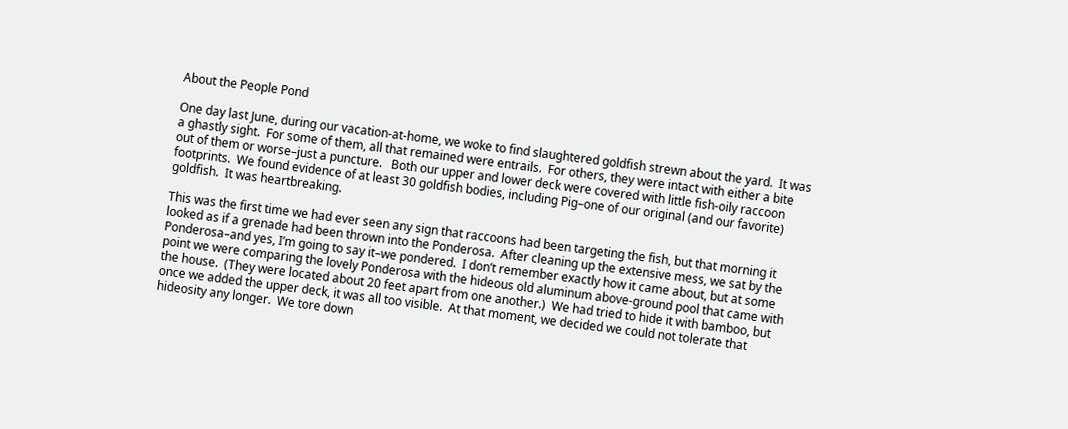About the People Pond

One day last June, during our vacation-at-home, we woke to find slaughtered goldfish strewn about the yard.  It was a ghastly sight.  For some of them, all that remained were entrails.  For others, they were intact with either a bite out of them or worse–just a puncture.   Both our upper and lower deck were covered with little fish-oily raccoon footprints.  We found evidence of at least 30 goldfish bodies, including Pig–one of our original (and our favorite) goldfish.  It was heartbreaking.

This was the first time we had ever seen any sign that raccoons had been targeting the fish, but that morning it looked as if a grenade had been thrown into the Ponderosa.  After cleaning up the extensive mess, we sat by the Ponderosa–and yes, I’m going to say it–we pondered.  I don’t remember exactly how it came about, but at some point we were comparing the lovely Ponderosa with the hideous old aluminum above-ground pool that came with the house.  (They were located about 20 feet apart from one another.)  We had tried to hide it with bamboo, but once we added the upper deck, it was all too visible.  At that moment, we decided we could not tolerate that hideosity any longer.  We tore down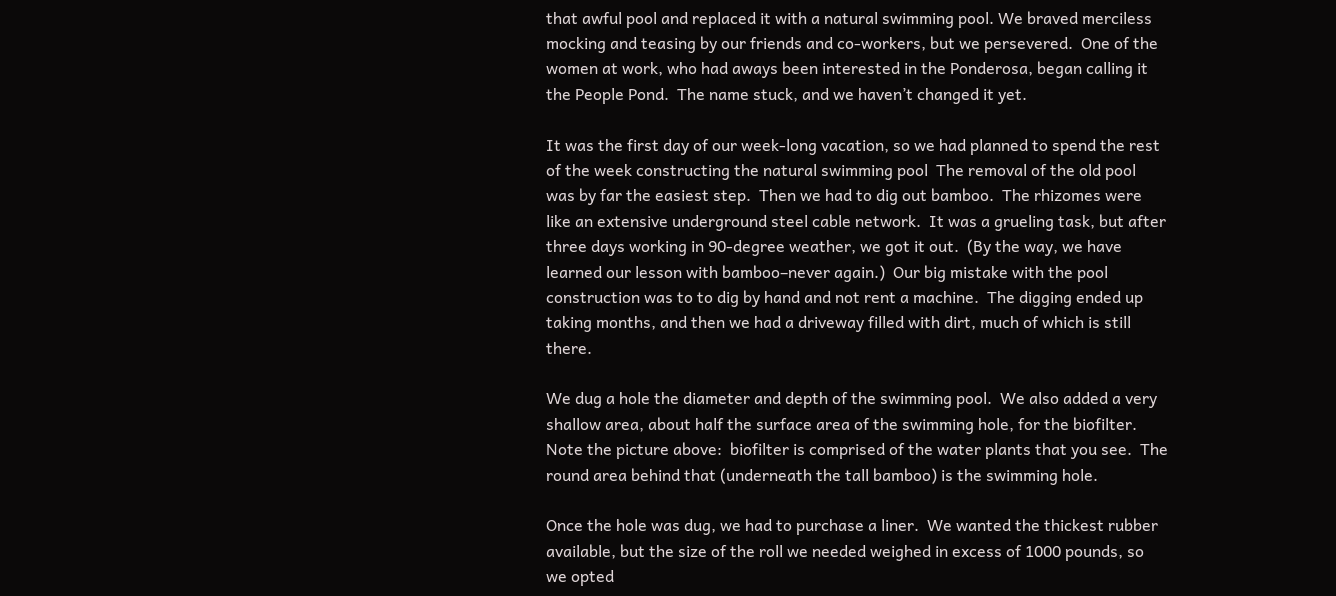that awful pool and replaced it with a natural swimming pool. We braved merciless mocking and teasing by our friends and co-workers, but we persevered.  One of the women at work, who had aways been interested in the Ponderosa, began calling it the People Pond.  The name stuck, and we haven’t changed it yet.

It was the first day of our week-long vacation, so we had planned to spend the rest of the week constructing the natural swimming pool  The removal of the old pool was by far the easiest step.  Then we had to dig out bamboo.  The rhizomes were like an extensive underground steel cable network.  It was a grueling task, but after three days working in 90-degree weather, we got it out.  (By the way, we have learned our lesson with bamboo–never again.)  Our big mistake with the pool construction was to to dig by hand and not rent a machine.  The digging ended up taking months, and then we had a driveway filled with dirt, much of which is still there.

We dug a hole the diameter and depth of the swimming pool.  We also added a very shallow area, about half the surface area of the swimming hole, for the biofilter.  Note the picture above:  biofilter is comprised of the water plants that you see.  The round area behind that (underneath the tall bamboo) is the swimming hole.

Once the hole was dug, we had to purchase a liner.  We wanted the thickest rubber available, but the size of the roll we needed weighed in excess of 1000 pounds, so we opted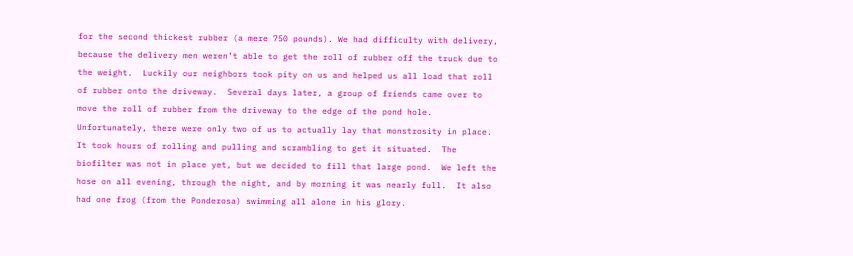for the second thickest rubber (a mere 750 pounds). We had difficulty with delivery, because the delivery men weren’t able to get the roll of rubber off the truck due to the weight.  Luckily our neighbors took pity on us and helped us all load that roll of rubber onto the driveway.  Several days later, a group of friends came over to move the roll of rubber from the driveway to the edge of the pond hole.  Unfortunately, there were only two of us to actually lay that monstrosity in place.  It took hours of rolling and pulling and scrambling to get it situated.  The biofilter was not in place yet, but we decided to fill that large pond.  We left the hose on all evening, through the night, and by morning it was nearly full.  It also had one frog (from the Ponderosa) swimming all alone in his glory.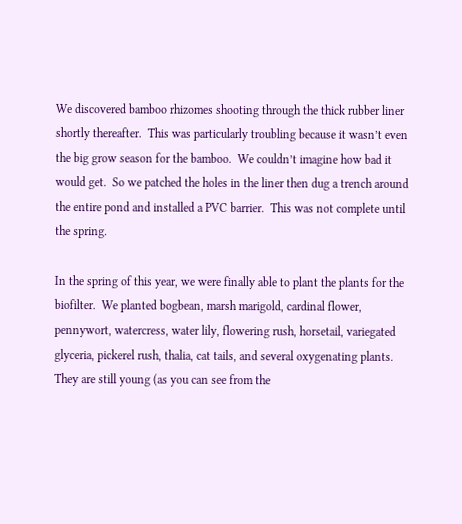We discovered bamboo rhizomes shooting through the thick rubber liner shortly thereafter.  This was particularly troubling because it wasn’t even the big grow season for the bamboo.  We couldn’t imagine how bad it would get.  So we patched the holes in the liner then dug a trench around the entire pond and installed a PVC barrier.  This was not complete until the spring.

In the spring of this year, we were finally able to plant the plants for the biofilter.  We planted bogbean, marsh marigold, cardinal flower, pennywort, watercress, water lily, flowering rush, horsetail, variegated glyceria, pickerel rush, thalia, cat tails, and several oxygenating plants.  They are still young (as you can see from the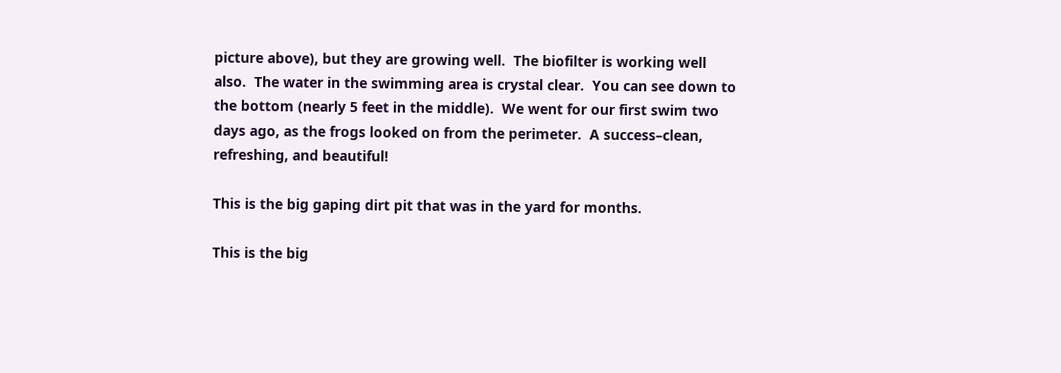picture above), but they are growing well.  The biofilter is working well also.  The water in the swimming area is crystal clear.  You can see down to the bottom (nearly 5 feet in the middle).  We went for our first swim two days ago, as the frogs looked on from the perimeter.  A success–clean, refreshing, and beautiful!

This is the big gaping dirt pit that was in the yard for months.

This is the big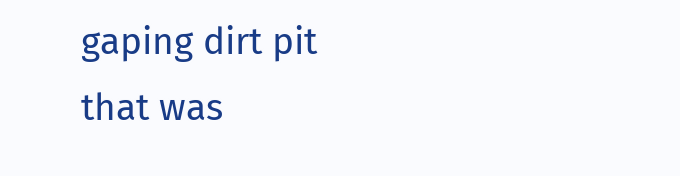gaping dirt pit that was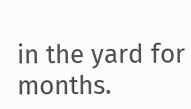in the yard for months.